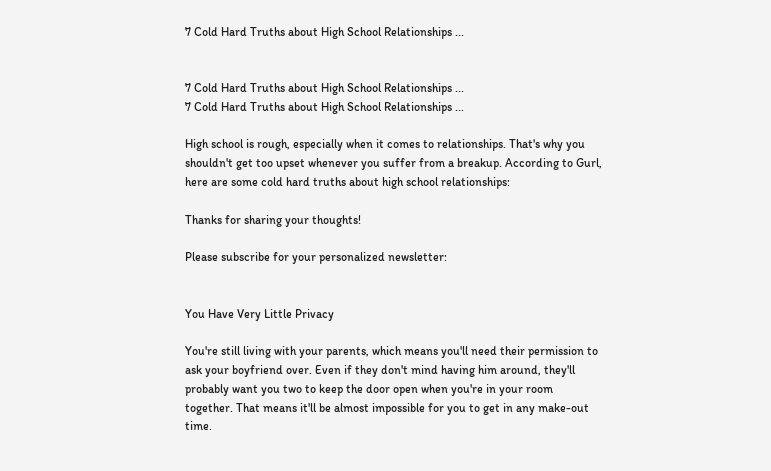7 Cold Hard Truths about High School Relationships ...


7 Cold Hard Truths about High School Relationships ...
7 Cold Hard Truths about High School Relationships ...

High school is rough, especially when it comes to relationships. That's why you shouldn't get too upset whenever you suffer from a breakup. According to Gurl, here are some cold hard truths about high school relationships:

Thanks for sharing your thoughts!

Please subscribe for your personalized newsletter:


You Have Very Little Privacy

You're still living with your parents, which means you'll need their permission to ask your boyfriend over. Even if they don't mind having him around, they'll probably want you two to keep the door open when you're in your room together. That means it'll be almost impossible for you to get in any make-out time.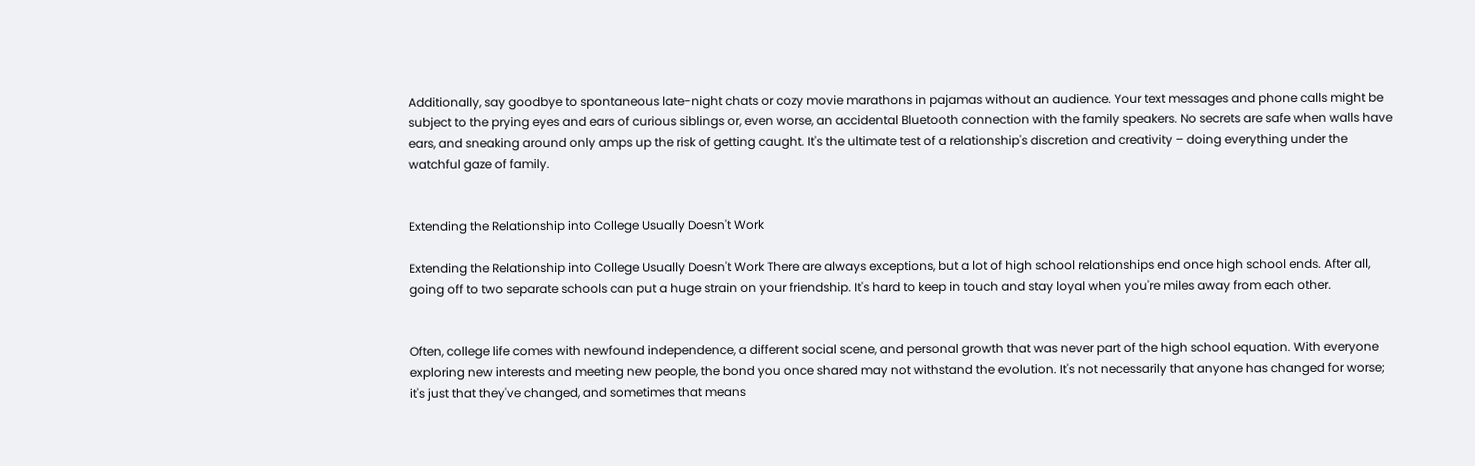Additionally, say goodbye to spontaneous late-night chats or cozy movie marathons in pajamas without an audience. Your text messages and phone calls might be subject to the prying eyes and ears of curious siblings or, even worse, an accidental Bluetooth connection with the family speakers. No secrets are safe when walls have ears, and sneaking around only amps up the risk of getting caught. It's the ultimate test of a relationship's discretion and creativity – doing everything under the watchful gaze of family.


Extending the Relationship into College Usually Doesn't Work

Extending the Relationship into College Usually Doesn't Work There are always exceptions, but a lot of high school relationships end once high school ends. After all, going off to two separate schools can put a huge strain on your friendship. It's hard to keep in touch and stay loyal when you're miles away from each other.


Often, college life comes with newfound independence, a different social scene, and personal growth that was never part of the high school equation. With everyone exploring new interests and meeting new people, the bond you once shared may not withstand the evolution. It's not necessarily that anyone has changed for worse; it's just that they've changed, and sometimes that means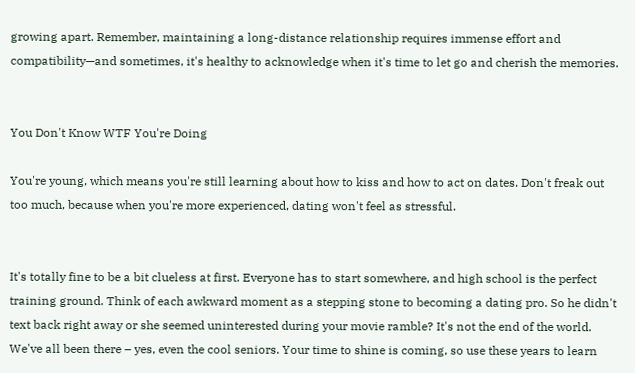growing apart. Remember, maintaining a long-distance relationship requires immense effort and compatibility—and sometimes, it's healthy to acknowledge when it's time to let go and cherish the memories.


You Don't Know WTF You're Doing

You're young, which means you're still learning about how to kiss and how to act on dates. Don't freak out too much, because when you're more experienced, dating won't feel as stressful.


It's totally fine to be a bit clueless at first. Everyone has to start somewhere, and high school is the perfect training ground. Think of each awkward moment as a stepping stone to becoming a dating pro. So he didn't text back right away or she seemed uninterested during your movie ramble? It's not the end of the world. We've all been there – yes, even the cool seniors. Your time to shine is coming, so use these years to learn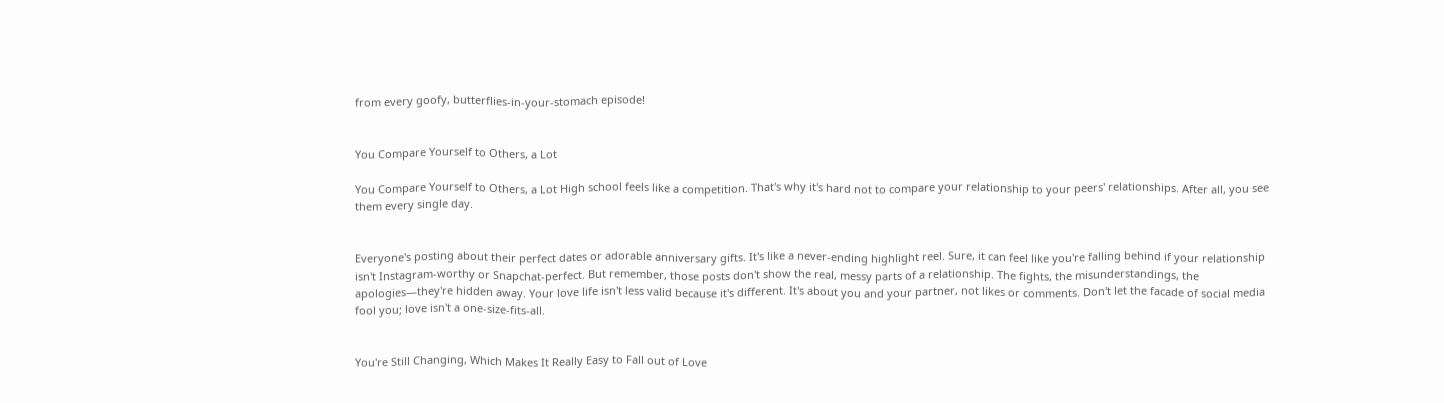from every goofy, butterflies-in-your-stomach episode!


You Compare Yourself to Others, a Lot

You Compare Yourself to Others, a Lot High school feels like a competition. That's why it's hard not to compare your relationship to your peers' relationships. After all, you see them every single day.


Everyone's posting about their perfect dates or adorable anniversary gifts. It's like a never-ending highlight reel. Sure, it can feel like you're falling behind if your relationship isn't Instagram-worthy or Snapchat-perfect. But remember, those posts don't show the real, messy parts of a relationship. The fights, the misunderstandings, the apologies—they're hidden away. Your love life isn't less valid because it's different. It's about you and your partner, not likes or comments. Don't let the facade of social media fool you; love isn't a one-size-fits-all.


You're Still Changing, Which Makes It Really Easy to Fall out of Love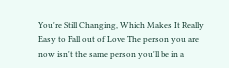You're Still Changing, Which Makes It Really Easy to Fall out of Love The person you are now isn't the same person you'll be in a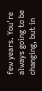few years. You're always going to be changing, but in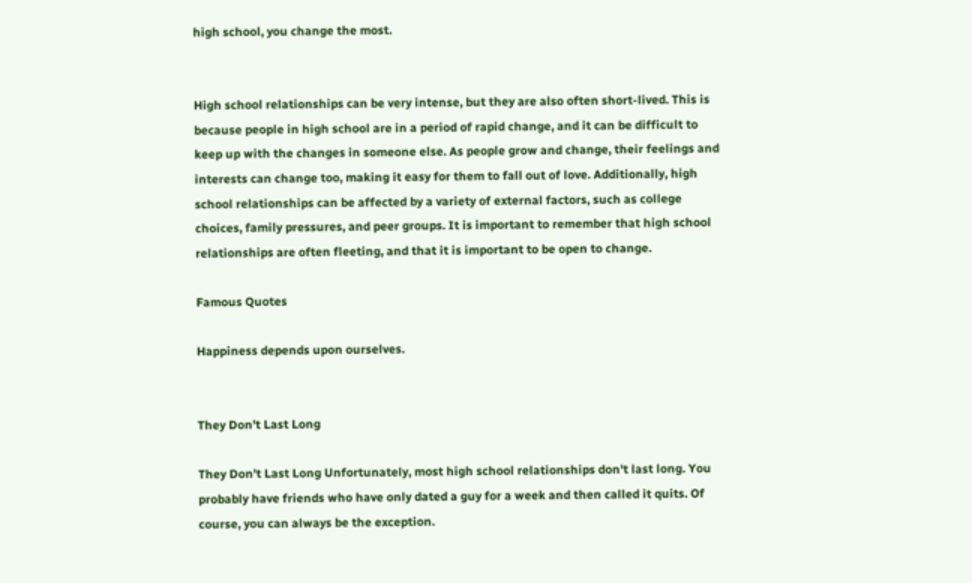high school, you change the most.


High school relationships can be very intense, but they are also often short-lived. This is because people in high school are in a period of rapid change, and it can be difficult to keep up with the changes in someone else. As people grow and change, their feelings and interests can change too, making it easy for them to fall out of love. Additionally, high school relationships can be affected by a variety of external factors, such as college choices, family pressures, and peer groups. It is important to remember that high school relationships are often fleeting, and that it is important to be open to change.

Famous Quotes

Happiness depends upon ourselves.


They Don't Last Long

They Don't Last Long Unfortunately, most high school relationships don't last long. You probably have friends who have only dated a guy for a week and then called it quits. Of course, you can always be the exception.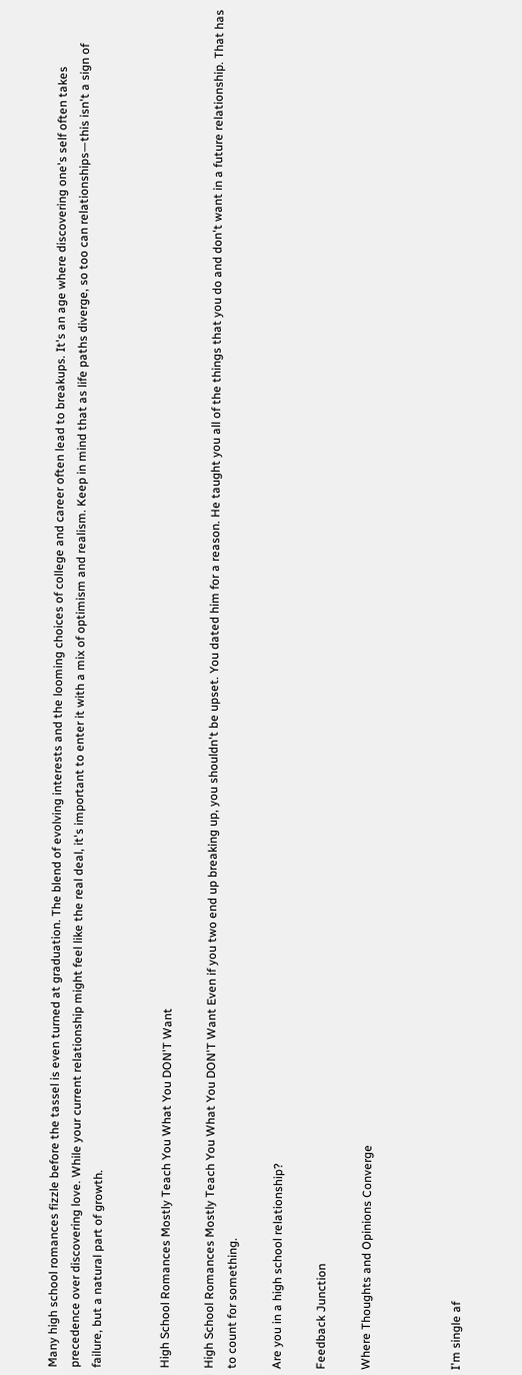Many high school romances fizzle before the tassel is even turned at graduation. The blend of evolving interests and the looming choices of college and career often lead to breakups. It's an age where discovering one's self often takes precedence over discovering love. While your current relationship might feel like the real deal, it's important to enter it with a mix of optimism and realism. Keep in mind that as life paths diverge, so too can relationships—this isn't a sign of failure, but a natural part of growth.


High School Romances Mostly Teach You What You DON'T Want

High School Romances Mostly Teach You What You DON'T Want Even if you two end up breaking up, you shouldn't be upset. You dated him for a reason. He taught you all of the things that you do and don't want in a future relationship. That has to count for something.

Are you in a high school relationship?

Feedback Junction

Where Thoughts and Opinions Converge



I'm single af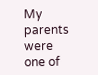My parents were one of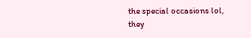the special occasions lol, they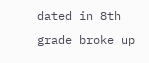dated in 8th grade broke up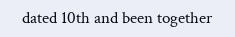dated 10th and been together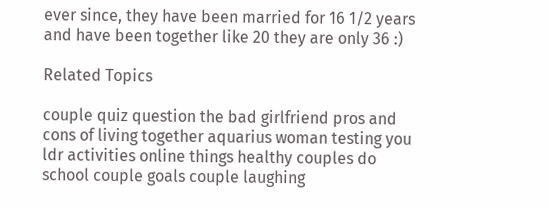ever since, they have been married for 16 1/2 years and have been together like 20 they are only 36 :)

Related Topics

couple quiz question the bad girlfriend pros and cons of living together aquarius woman testing you ldr activities online things healthy couples do school couple goals couple laughing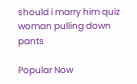should i marry him quiz woman pulling down pants

Popular Now